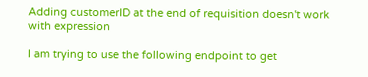Adding customerID at the end of requisition doesn't work with expression

I am trying to use the following endpoint to get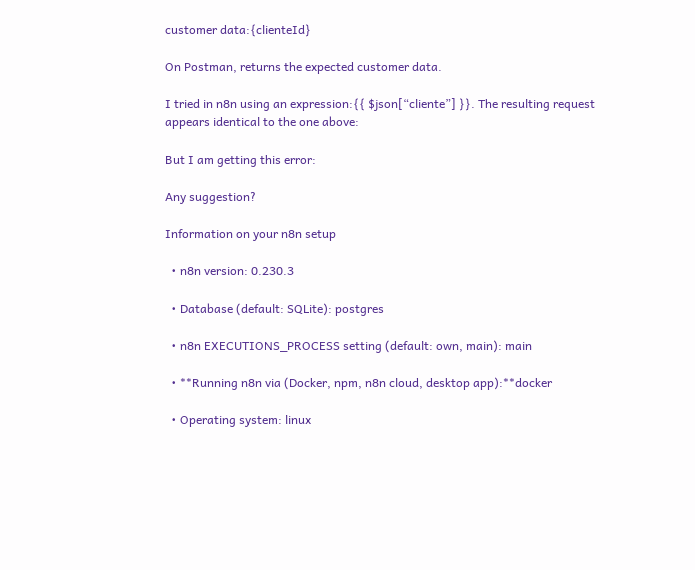customer data:{clienteId}

On Postman, returns the expected customer data.

I tried in n8n using an expression:{{ $json[“cliente”] }}. The resulting request appears identical to the one above:

But I am getting this error:

Any suggestion?

Information on your n8n setup

  • n8n version: 0.230.3

  • Database (default: SQLite): postgres

  • n8n EXECUTIONS_PROCESS setting (default: own, main): main

  • **Running n8n via (Docker, npm, n8n cloud, desktop app):**docker

  • Operating system: linux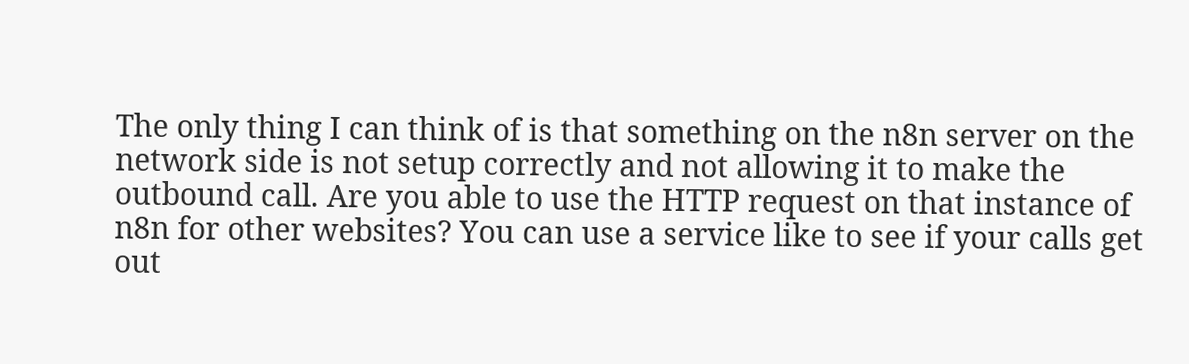The only thing I can think of is that something on the n8n server on the network side is not setup correctly and not allowing it to make the outbound call. Are you able to use the HTTP request on that instance of n8n for other websites? You can use a service like to see if your calls get out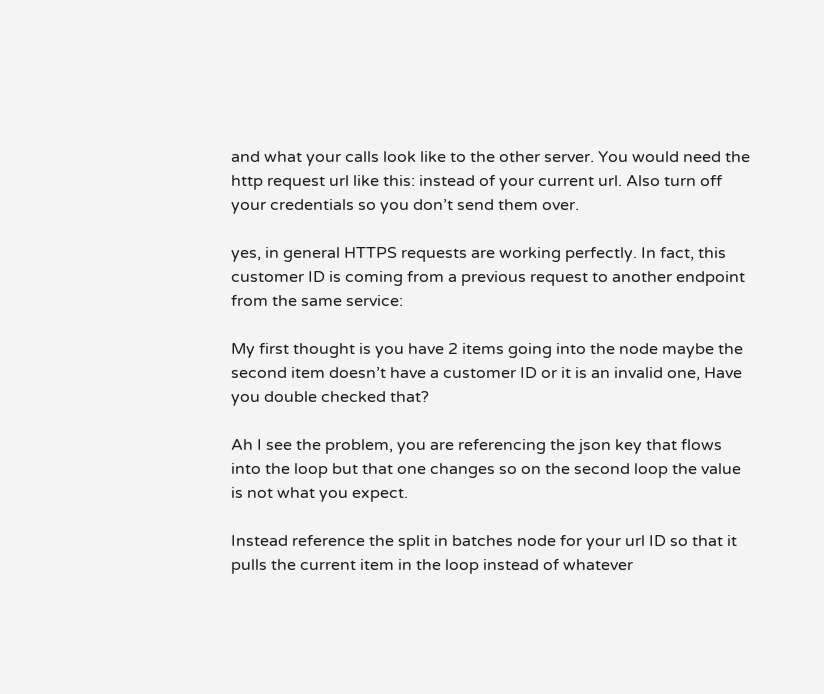and what your calls look like to the other server. You would need the http request url like this: instead of your current url. Also turn off your credentials so you don’t send them over.

yes, in general HTTPS requests are working perfectly. In fact, this customer ID is coming from a previous request to another endpoint from the same service:

My first thought is you have 2 items going into the node maybe the second item doesn’t have a customer ID or it is an invalid one, Have you double checked that?

Ah I see the problem, you are referencing the json key that flows into the loop but that one changes so on the second loop the value is not what you expect.

Instead reference the split in batches node for your url ID so that it pulls the current item in the loop instead of whatever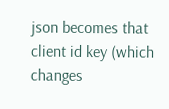json becomes that client id key (which changes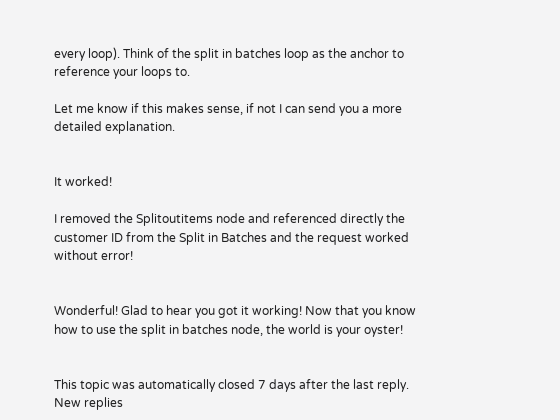every loop). Think of the split in batches loop as the anchor to reference your loops to.

Let me know if this makes sense, if not I can send you a more detailed explanation.


It worked!

I removed the Splitoutitems node and referenced directly the customer ID from the Split in Batches and the request worked without error!


Wonderful! Glad to hear you got it working! Now that you know how to use the split in batches node, the world is your oyster!


This topic was automatically closed 7 days after the last reply. New replies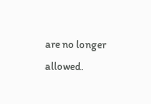are no longer allowed.